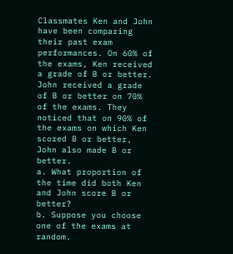Classmates Ken and John have been comparing their past exam performances. On 60% of the exams, Ken received a grade of B or better. John received a grade of B or better on 70% of the exams. They noticed that on 90% of the exams on which Ken scored B or better, John also made B or better.
a. What proportion of the time did both Ken and John score B or better?
b. Suppose you choose one of the exams at random.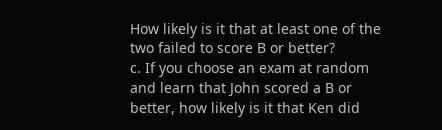How likely is it that at least one of the two failed to score B or better?
c. If you choose an exam at random and learn that John scored a B or better, how likely is it that Ken did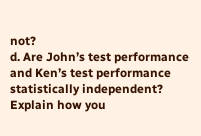not?
d. Are John’s test performance and Ken’s test performance statistically independent? Explain how you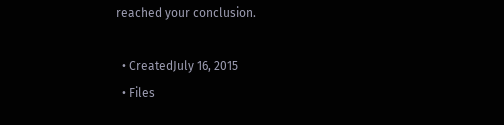reached your conclusion.

  • CreatedJuly 16, 2015
  • Files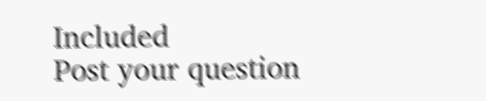Included
Post your question